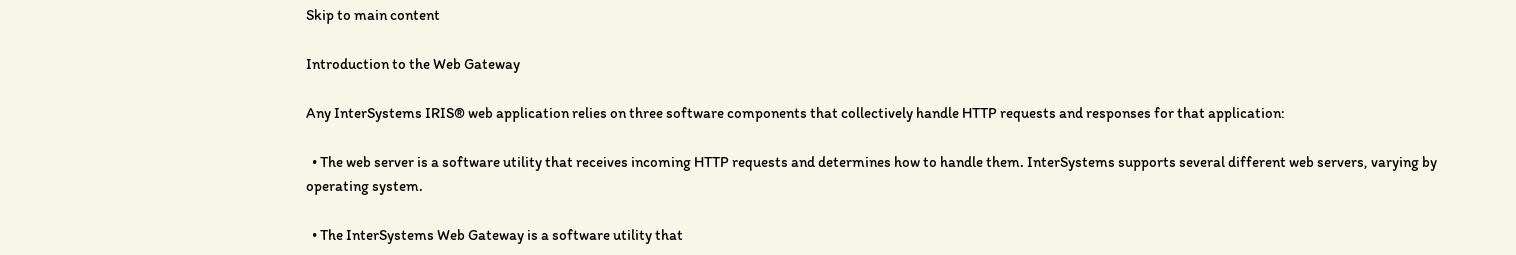Skip to main content

Introduction to the Web Gateway

Any InterSystems IRIS® web application relies on three software components that collectively handle HTTP requests and responses for that application:

  • The web server is a software utility that receives incoming HTTP requests and determines how to handle them. InterSystems supports several different web servers, varying by operating system.

  • The InterSystems Web Gateway is a software utility that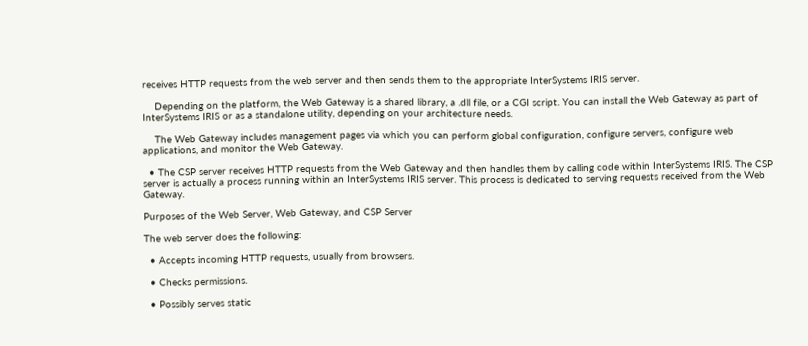receives HTTP requests from the web server and then sends them to the appropriate InterSystems IRIS server.

    Depending on the platform, the Web Gateway is a shared library, a .dll file, or a CGI script. You can install the Web Gateway as part of InterSystems IRIS or as a standalone utility, depending on your architecture needs.

    The Web Gateway includes management pages via which you can perform global configuration, configure servers, configure web applications, and monitor the Web Gateway.

  • The CSP server receives HTTP requests from the Web Gateway and then handles them by calling code within InterSystems IRIS. The CSP server is actually a process running within an InterSystems IRIS server. This process is dedicated to serving requests received from the Web Gateway.

Purposes of the Web Server, Web Gateway, and CSP Server

The web server does the following:

  • Accepts incoming HTTP requests, usually from browsers.

  • Checks permissions.

  • Possibly serves static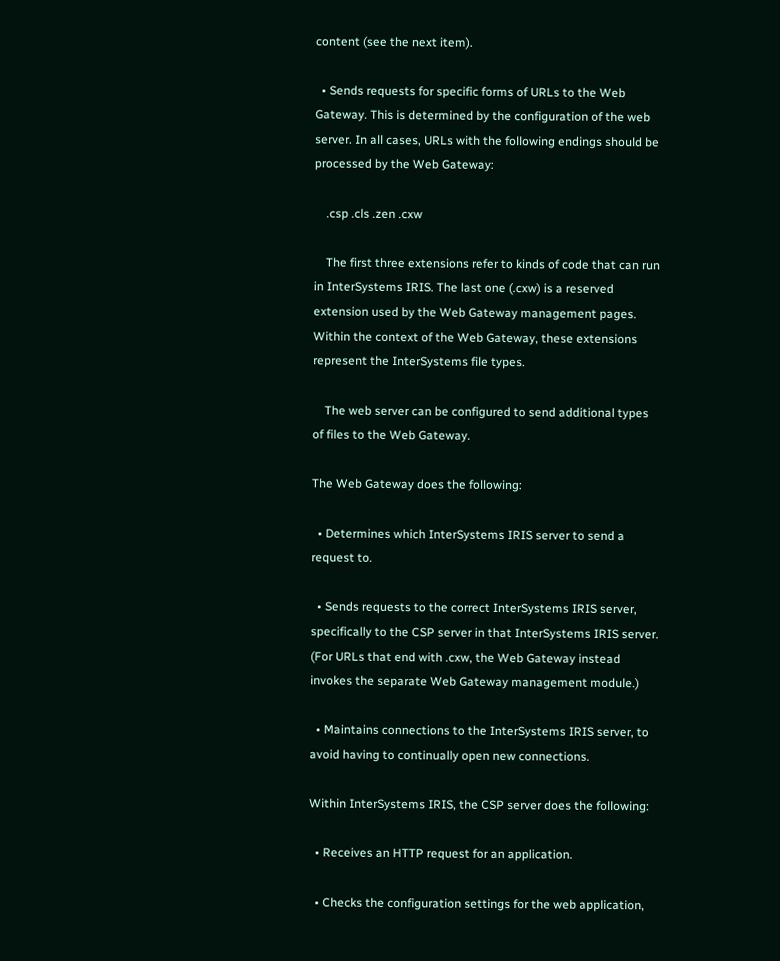content (see the next item).

  • Sends requests for specific forms of URLs to the Web Gateway. This is determined by the configuration of the web server. In all cases, URLs with the following endings should be processed by the Web Gateway:

    .csp .cls .zen .cxw

    The first three extensions refer to kinds of code that can run in InterSystems IRIS. The last one (.cxw) is a reserved extension used by the Web Gateway management pages. Within the context of the Web Gateway, these extensions represent the InterSystems file types.

    The web server can be configured to send additional types of files to the Web Gateway.

The Web Gateway does the following:

  • Determines which InterSystems IRIS server to send a request to.

  • Sends requests to the correct InterSystems IRIS server, specifically to the CSP server in that InterSystems IRIS server. (For URLs that end with .cxw, the Web Gateway instead invokes the separate Web Gateway management module.)

  • Maintains connections to the InterSystems IRIS server, to avoid having to continually open new connections.

Within InterSystems IRIS, the CSP server does the following:

  • Receives an HTTP request for an application.

  • Checks the configuration settings for the web application,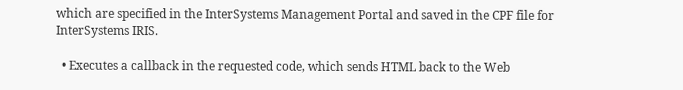which are specified in the InterSystems Management Portal and saved in the CPF file for InterSystems IRIS.

  • Executes a callback in the requested code, which sends HTML back to the Web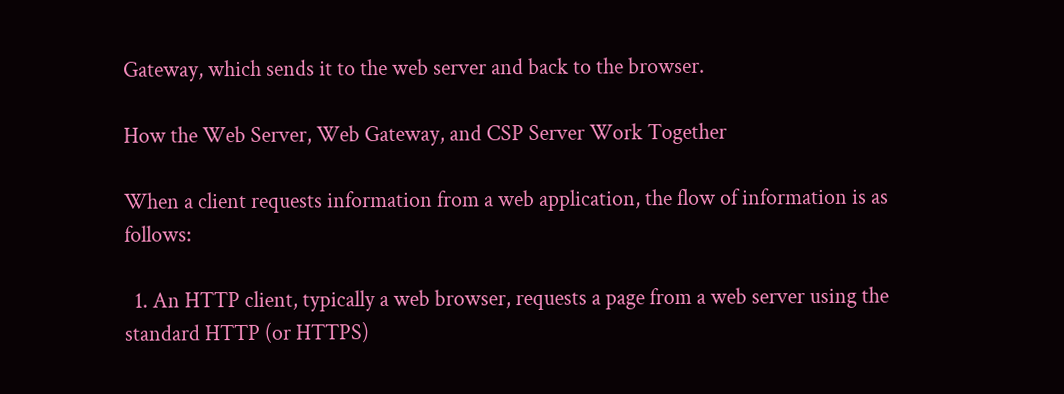Gateway, which sends it to the web server and back to the browser.

How the Web Server, Web Gateway, and CSP Server Work Together

When a client requests information from a web application, the flow of information is as follows:

  1. An HTTP client, typically a web browser, requests a page from a web server using the standard HTTP (or HTTPS)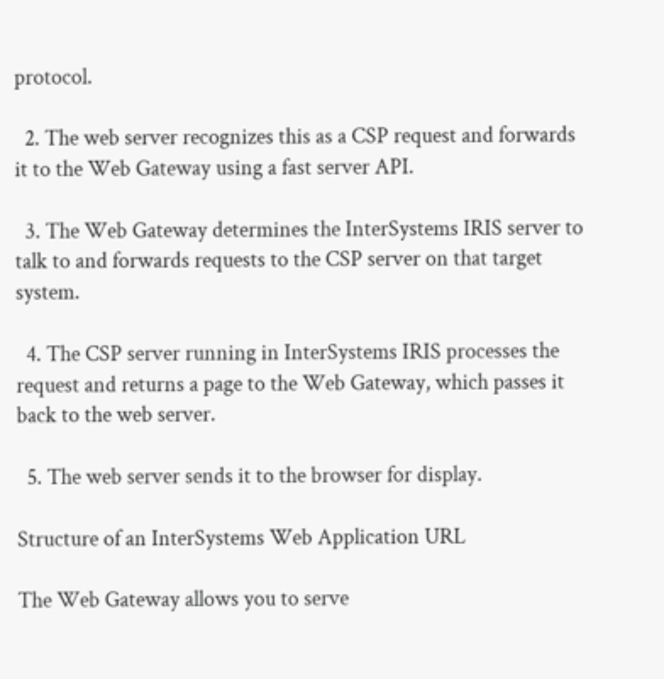protocol.

  2. The web server recognizes this as a CSP request and forwards it to the Web Gateway using a fast server API.

  3. The Web Gateway determines the InterSystems IRIS server to talk to and forwards requests to the CSP server on that target system.

  4. The CSP server running in InterSystems IRIS processes the request and returns a page to the Web Gateway, which passes it back to the web server.

  5. The web server sends it to the browser for display.

Structure of an InterSystems Web Application URL

The Web Gateway allows you to serve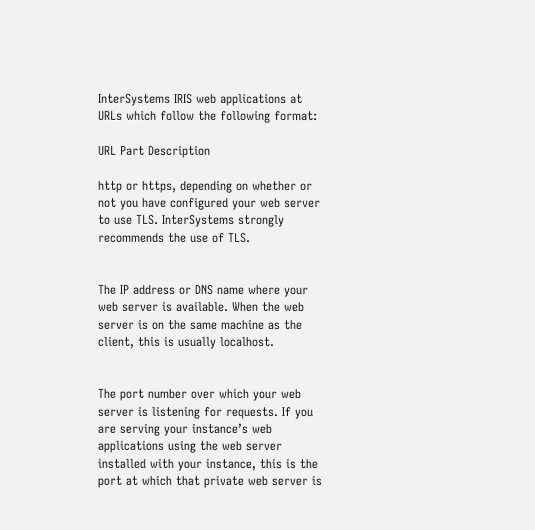InterSystems IRIS web applications at URLs which follow the following format:

URL Part Description

http or https, depending on whether or not you have configured your web server to use TLS. InterSystems strongly recommends the use of TLS.


The IP address or DNS name where your web server is available. When the web server is on the same machine as the client, this is usually localhost.


The port number over which your web server is listening for requests. If you are serving your instance’s web applications using the web server installed with your instance, this is the port at which that private web server is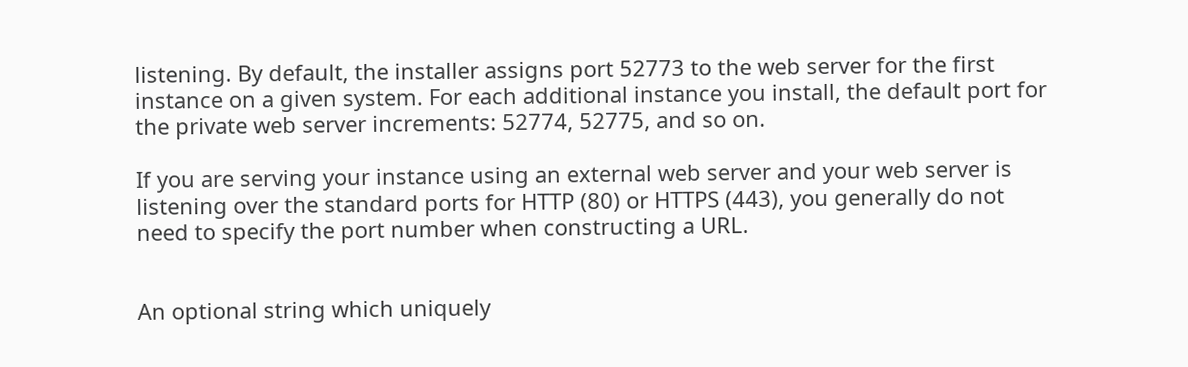listening. By default, the installer assigns port 52773 to the web server for the first instance on a given system. For each additional instance you install, the default port for the private web server increments: 52774, 52775, and so on.

If you are serving your instance using an external web server and your web server is listening over the standard ports for HTTP (80) or HTTPS (443), you generally do not need to specify the port number when constructing a URL.


An optional string which uniquely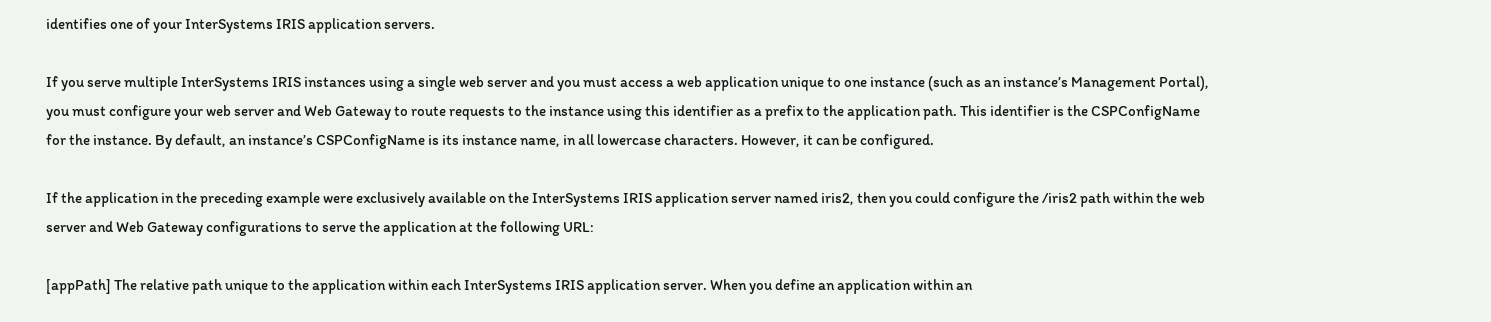identifies one of your InterSystems IRIS application servers.

If you serve multiple InterSystems IRIS instances using a single web server and you must access a web application unique to one instance (such as an instance’s Management Portal), you must configure your web server and Web Gateway to route requests to the instance using this identifier as a prefix to the application path. This identifier is the CSPConfigName for the instance. By default, an instance’s CSPConfigName is its instance name, in all lowercase characters. However, it can be configured.

If the application in the preceding example were exclusively available on the InterSystems IRIS application server named iris2, then you could configure the /iris2 path within the web server and Web Gateway configurations to serve the application at the following URL:

[appPath] The relative path unique to the application within each InterSystems IRIS application server. When you define an application within an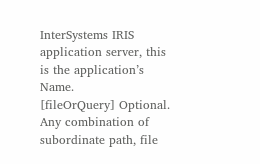InterSystems IRIS application server, this is the application’s Name.
[fileOrQuery] Optional. Any combination of subordinate path, file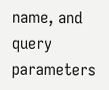name, and query parameters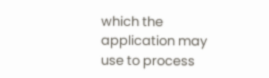which the application may use to process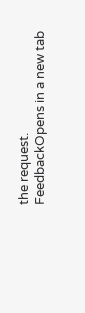the request.
FeedbackOpens in a new tab